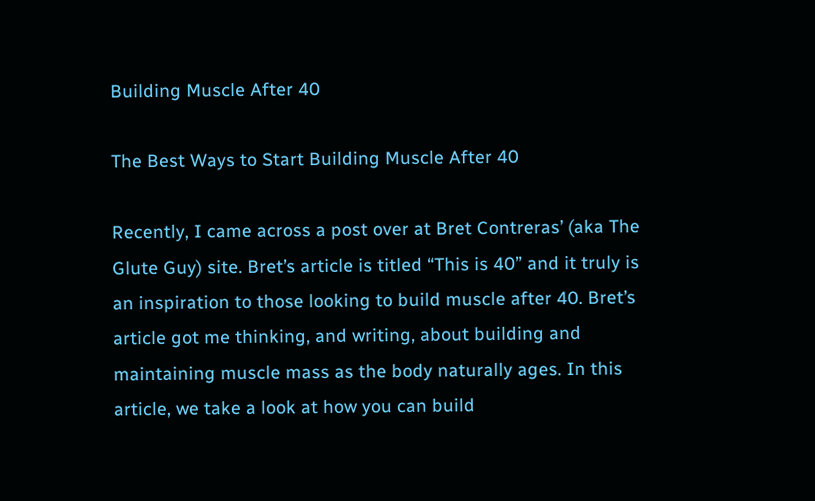Building Muscle After 40

The Best Ways to Start Building Muscle After 40

Recently, I came across a post over at Bret Contreras’ (aka The Glute Guy) site. Bret’s article is titled “This is 40” and it truly is an inspiration to those looking to build muscle after 40. Bret’s article got me thinking, and writing, about building and maintaining muscle mass as the body naturally ages. In this article, we take a look at how you can build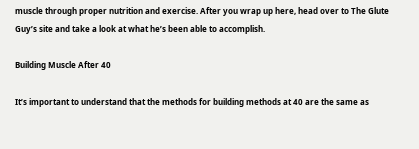muscle through proper nutrition and exercise. After you wrap up here, head over to The Glute Guy’s site and take a look at what he’s been able to accomplish.

Building Muscle After 40

It’s important to understand that the methods for building methods at 40 are the same as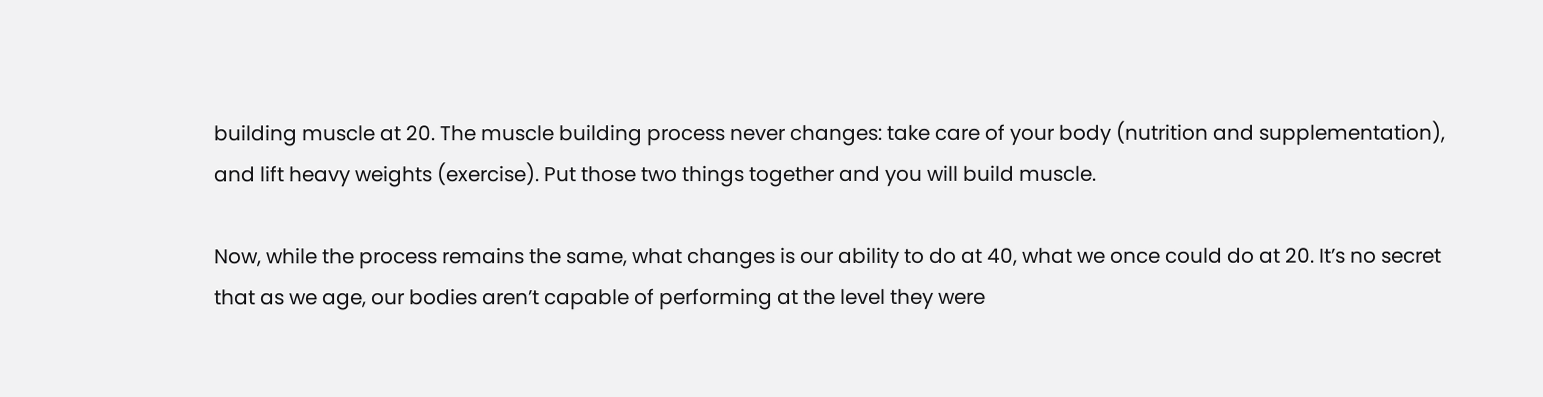building muscle at 20. The muscle building process never changes: take care of your body (nutrition and supplementation), and lift heavy weights (exercise). Put those two things together and you will build muscle.

Now, while the process remains the same, what changes is our ability to do at 40, what we once could do at 20. It’s no secret that as we age, our bodies aren’t capable of performing at the level they were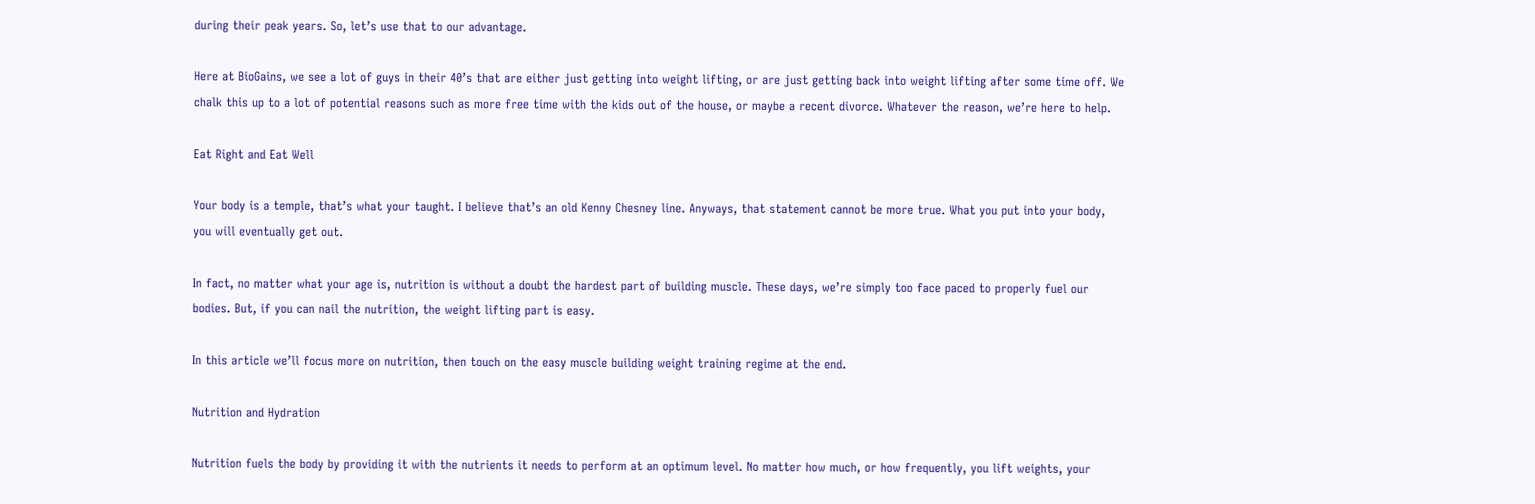during their peak years. So, let’s use that to our advantage.

Here at BioGains, we see a lot of guys in their 40’s that are either just getting into weight lifting, or are just getting back into weight lifting after some time off. We chalk this up to a lot of potential reasons such as more free time with the kids out of the house, or maybe a recent divorce. Whatever the reason, we’re here to help.

Eat Right and Eat Well

Your body is a temple, that’s what your taught. I believe that’s an old Kenny Chesney line. Anyways, that statement cannot be more true. What you put into your body, you will eventually get out.

In fact, no matter what your age is, nutrition is without a doubt the hardest part of building muscle. These days, we’re simply too face paced to properly fuel our bodies. But, if you can nail the nutrition, the weight lifting part is easy.

In this article we’ll focus more on nutrition, then touch on the easy muscle building weight training regime at the end.

Nutrition and Hydration

Nutrition fuels the body by providing it with the nutrients it needs to perform at an optimum level. No matter how much, or how frequently, you lift weights, your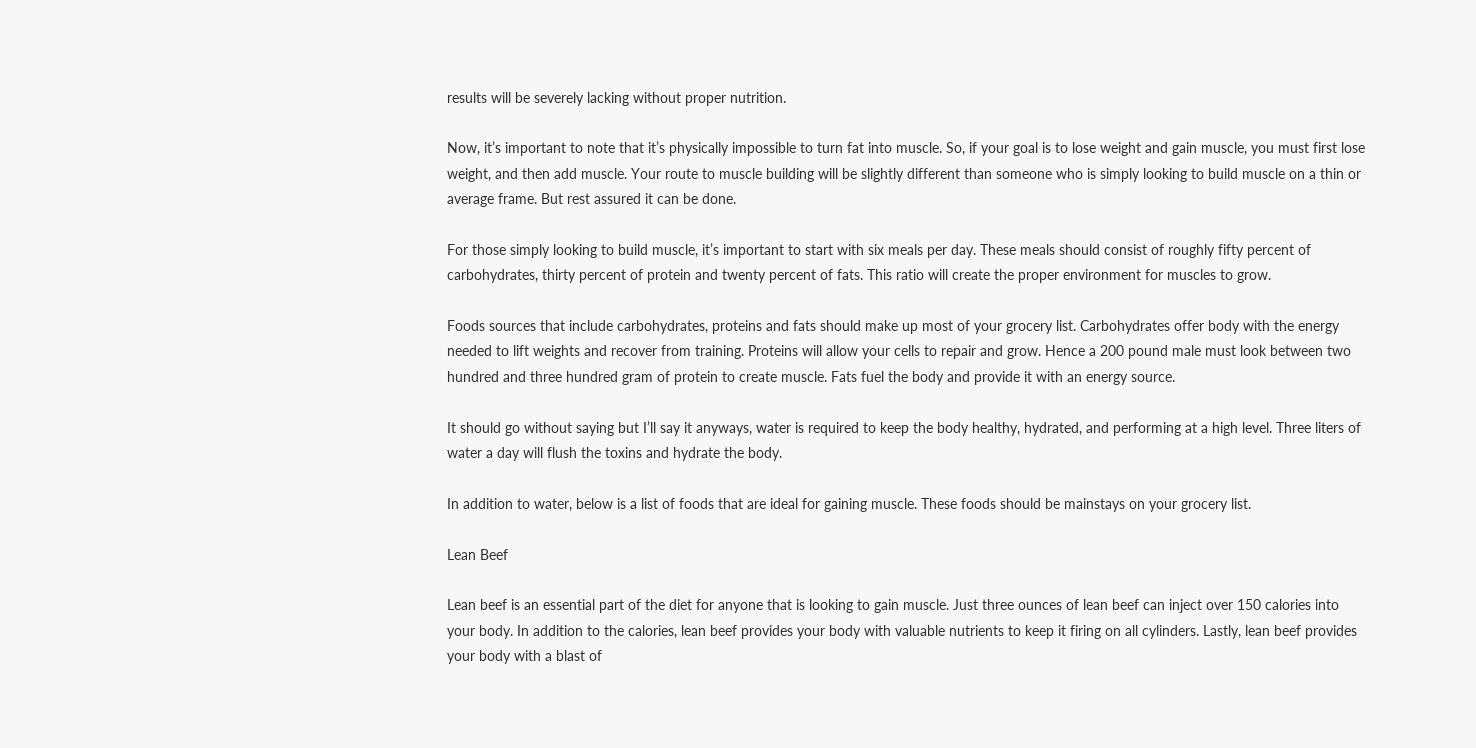results will be severely lacking without proper nutrition.

Now, it’s important to note that it’s physically impossible to turn fat into muscle. So, if your goal is to lose weight and gain muscle, you must first lose weight, and then add muscle. Your route to muscle building will be slightly different than someone who is simply looking to build muscle on a thin or average frame. But rest assured it can be done.

For those simply looking to build muscle, it’s important to start with six meals per day. These meals should consist of roughly fifty percent of carbohydrates, thirty percent of protein and twenty percent of fats. This ratio will create the proper environment for muscles to grow.

Foods sources that include carbohydrates, proteins and fats should make up most of your grocery list. Carbohydrates offer body with the energy needed to lift weights and recover from training. Proteins will allow your cells to repair and grow. Hence a 200 pound male must look between two hundred and three hundred gram of protein to create muscle. Fats fuel the body and provide it with an energy source.

It should go without saying but I’ll say it anyways, water is required to keep the body healthy, hydrated, and performing at a high level. Three liters of water a day will flush the toxins and hydrate the body.

In addition to water, below is a list of foods that are ideal for gaining muscle. These foods should be mainstays on your grocery list.

Lean Beef

Lean beef is an essential part of the diet for anyone that is looking to gain muscle. Just three ounces of lean beef can inject over 150 calories into your body. In addition to the calories, lean beef provides your body with valuable nutrients to keep it firing on all cylinders. Lastly, lean beef provides your body with a blast of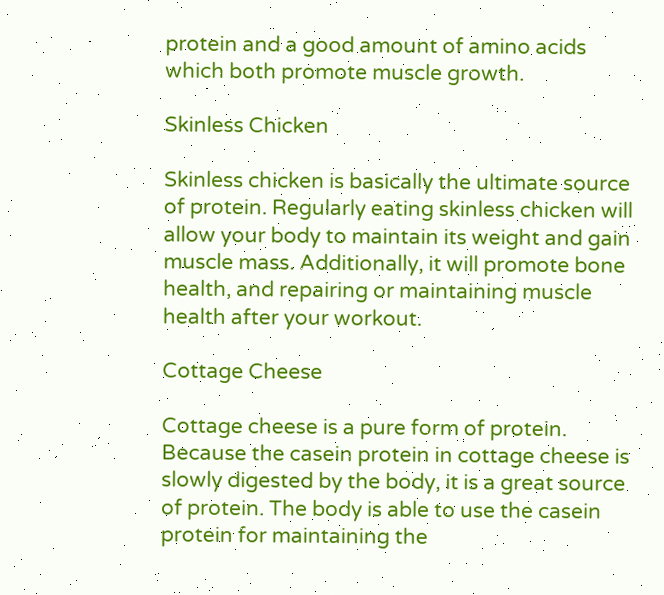protein and a good amount of amino acids which both promote muscle growth.

Skinless Chicken

Skinless chicken is basically the ultimate source of protein. Regularly eating skinless chicken will allow your body to maintain its weight and gain muscle mass. Additionally, it will promote bone health, and repairing or maintaining muscle health after your workout.

Cottage Cheese

Cottage cheese is a pure form of protein. Because the casein protein in cottage cheese is slowly digested by the body, it is a great source of protein. The body is able to use the casein protein for maintaining the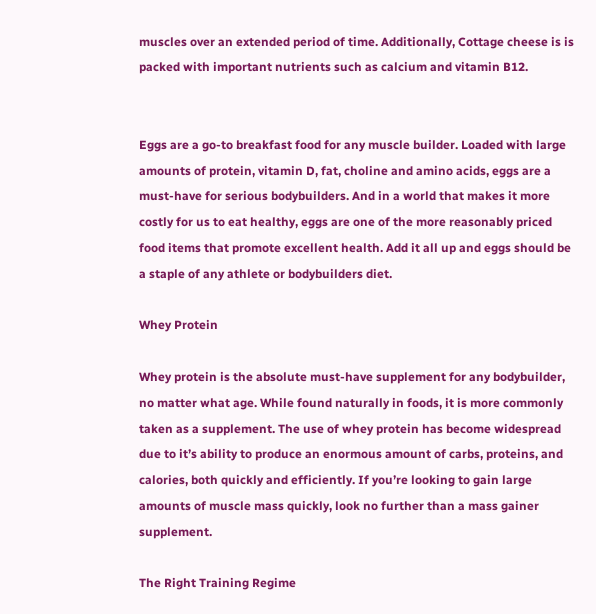muscles over an extended period of time. Additionally, Cottage cheese is is packed with important nutrients such as calcium and vitamin B12.


Eggs are a go-to breakfast food for any muscle builder. Loaded with large amounts of protein, vitamin D, fat, choline and amino acids, eggs are a must-have for serious bodybuilders. And in a world that makes it more costly for us to eat healthy, eggs are one of the more reasonably priced food items that promote excellent health. Add it all up and eggs should be a staple of any athlete or bodybuilders diet.

Whey Protein

Whey protein is the absolute must-have supplement for any bodybuilder, no matter what age. While found naturally in foods, it is more commonly taken as a supplement. The use of whey protein has become widespread due to it’s ability to produce an enormous amount of carbs, proteins, and calories, both quickly and efficiently. If you’re looking to gain large amounts of muscle mass quickly, look no further than a mass gainer supplement.

The Right Training Regime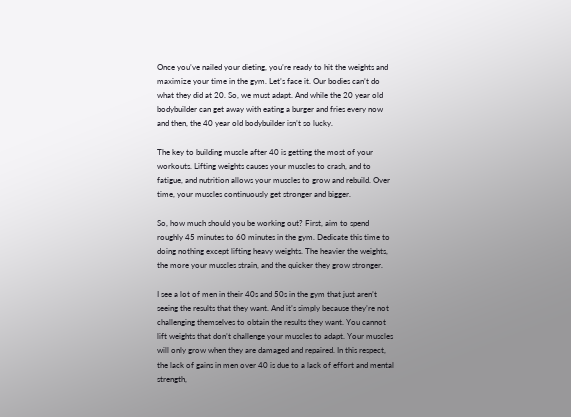Once you’ve nailed your dieting, you’re ready to hit the weights and maximize your time in the gym. Let’s face it. Our bodies can’t do what they did at 20. So, we must adapt. And while the 20 year old bodybuilder can get away with eating a burger and fries every now and then, the 40 year old bodybuilder isn’t so lucky.

The key to building muscle after 40 is getting the most of your workouts. Lifting weights causes your muscles to crash, and to fatigue, and nutrition allows your muscles to grow and rebuild. Over time, your muscles continuously get stronger and bigger.

So, how much should you be working out? First, aim to spend roughly 45 minutes to 60 minutes in the gym. Dedicate this time to doing nothing except lifting heavy weights. The heavier the weights, the more your muscles strain, and the quicker they grow stronger.

I see a lot of men in their 40s and 50s in the gym that just aren’t seeing the results that they want. And it’s simply because they’re not challenging themselves to obtain the results they want. You cannot lift weights that don’t challenge your muscles to adapt. Your muscles will only grow when they are damaged and repaired. In this respect, the lack of gains in men over 40 is due to a lack of effort and mental strength,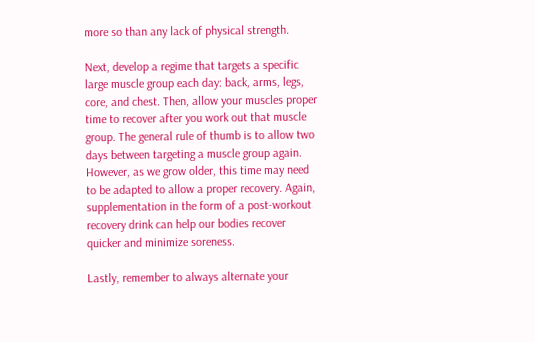more so than any lack of physical strength.

Next, develop a regime that targets a specific large muscle group each day: back, arms, legs, core, and chest. Then, allow your muscles proper time to recover after you work out that muscle group. The general rule of thumb is to allow two days between targeting a muscle group again. However, as we grow older, this time may need to be adapted to allow a proper recovery. Again, supplementation in the form of a post-workout recovery drink can help our bodies recover quicker and minimize soreness.

Lastly, remember to always alternate your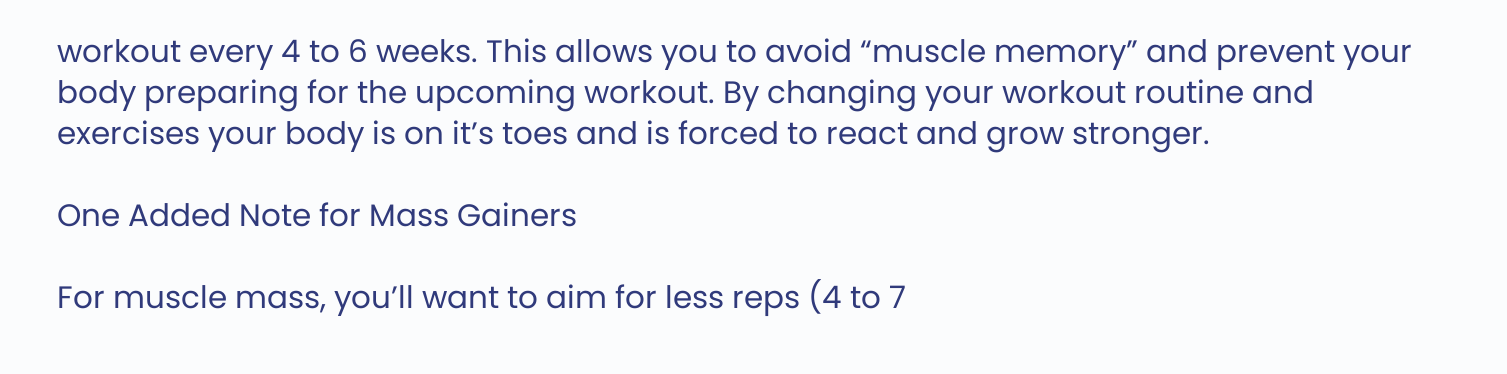workout every 4 to 6 weeks. This allows you to avoid “muscle memory” and prevent your body preparing for the upcoming workout. By changing your workout routine and exercises your body is on it’s toes and is forced to react and grow stronger.

One Added Note for Mass Gainers

For muscle mass, you’ll want to aim for less reps (4 to 7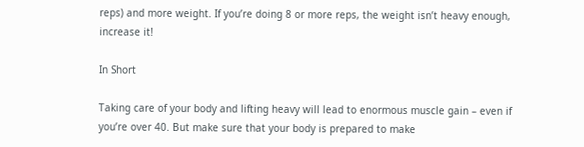reps) and more weight. If you’re doing 8 or more reps, the weight isn’t heavy enough, increase it!

In Short

Taking care of your body and lifting heavy will lead to enormous muscle gain – even if you’re over 40. But make sure that your body is prepared to make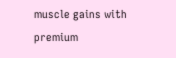muscle gains with premium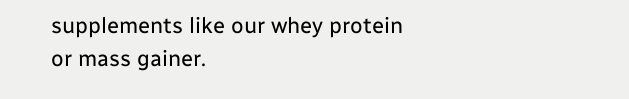supplements like our whey protein or mass gainer.